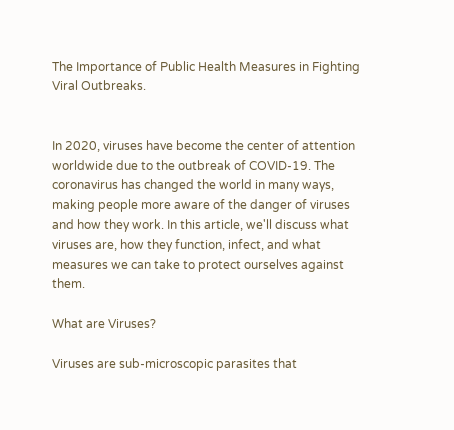The Importance of Public Health Measures in Fighting Viral Outbreaks.


In 2020, viruses have become the center of attention worldwide due to the outbreak of COVID-19. The coronavirus has changed the world in many ways, making people more aware of the danger of viruses and how they work. In this article, we'll discuss what viruses are, how they function, infect, and what measures we can take to protect ourselves against them.

What are Viruses?

Viruses are sub-microscopic parasites that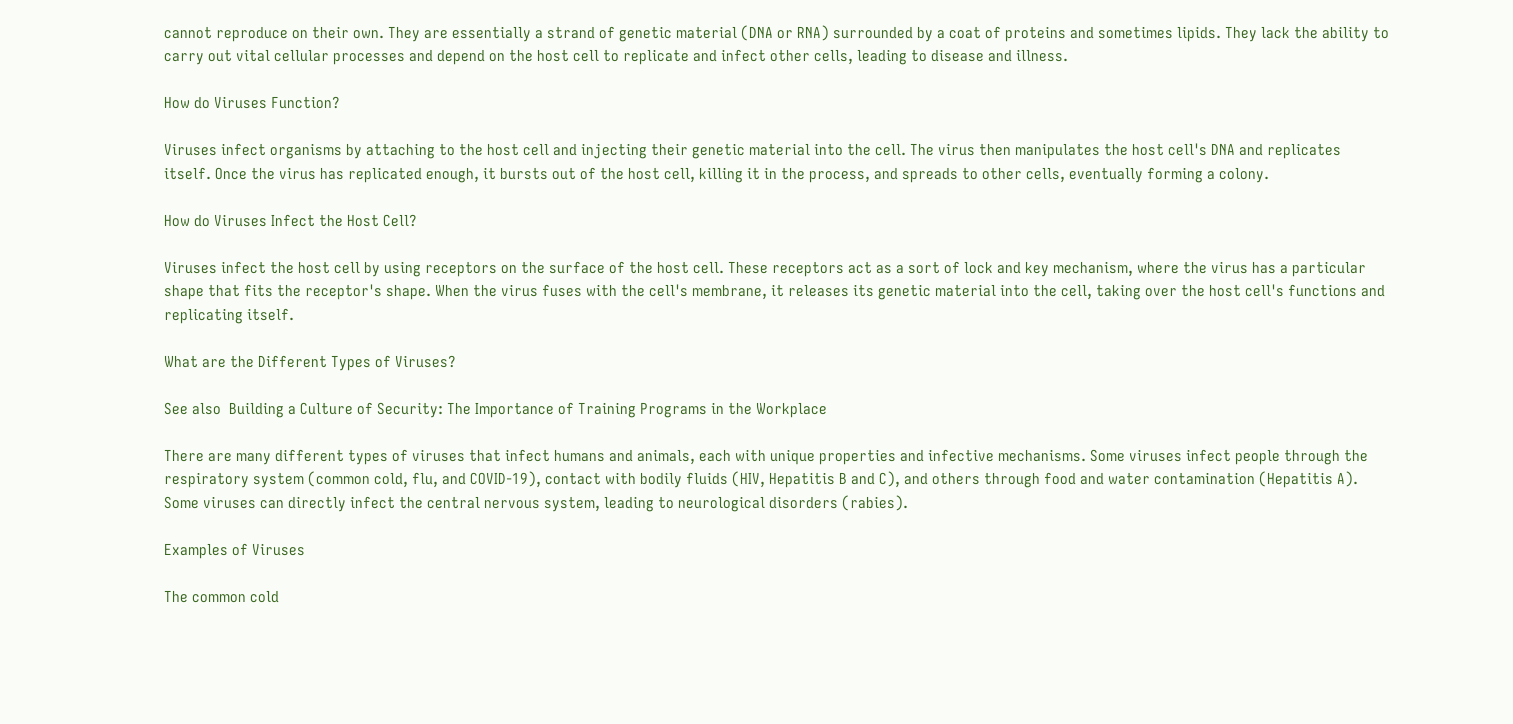cannot reproduce on their own. They are essentially a strand of genetic material (DNA or RNA) surrounded by a coat of proteins and sometimes lipids. They lack the ability to carry out vital cellular processes and depend on the host cell to replicate and infect other cells, leading to disease and illness.

How do Viruses Function?

Viruses infect organisms by attaching to the host cell and injecting their genetic material into the cell. The virus then manipulates the host cell's DNA and replicates itself. Once the virus has replicated enough, it bursts out of the host cell, killing it in the process, and spreads to other cells, eventually forming a colony.

How do Viruses Infect the Host Cell?

Viruses infect the host cell by using receptors on the surface of the host cell. These receptors act as a sort of lock and key mechanism, where the virus has a particular shape that fits the receptor's shape. When the virus fuses with the cell's membrane, it releases its genetic material into the cell, taking over the host cell's functions and replicating itself.

What are the Different Types of Viruses?

See also  Building a Culture of Security: The Importance of Training Programs in the Workplace

There are many different types of viruses that infect humans and animals, each with unique properties and infective mechanisms. Some viruses infect people through the respiratory system (common cold, flu, and COVID-19), contact with bodily fluids (HIV, Hepatitis B and C), and others through food and water contamination (Hepatitis A). Some viruses can directly infect the central nervous system, leading to neurological disorders (rabies).

Examples of Viruses

The common cold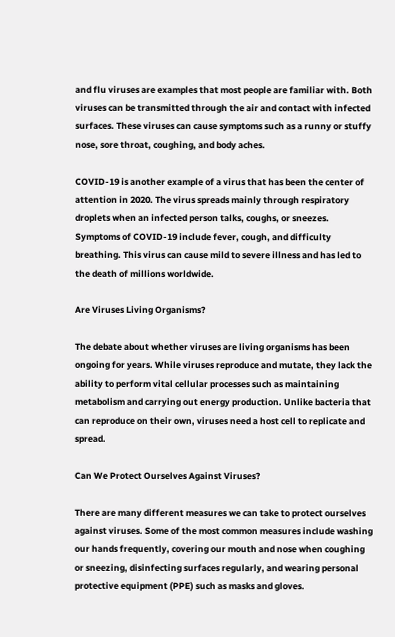and flu viruses are examples that most people are familiar with. Both viruses can be transmitted through the air and contact with infected surfaces. These viruses can cause symptoms such as a runny or stuffy nose, sore throat, coughing, and body aches.

COVID-19 is another example of a virus that has been the center of attention in 2020. The virus spreads mainly through respiratory droplets when an infected person talks, coughs, or sneezes. Symptoms of COVID-19 include fever, cough, and difficulty breathing. This virus can cause mild to severe illness and has led to the death of millions worldwide.

Are Viruses Living Organisms?

The debate about whether viruses are living organisms has been ongoing for years. While viruses reproduce and mutate, they lack the ability to perform vital cellular processes such as maintaining metabolism and carrying out energy production. Unlike bacteria that can reproduce on their own, viruses need a host cell to replicate and spread.

Can We Protect Ourselves Against Viruses?

There are many different measures we can take to protect ourselves against viruses. Some of the most common measures include washing our hands frequently, covering our mouth and nose when coughing or sneezing, disinfecting surfaces regularly, and wearing personal protective equipment (PPE) such as masks and gloves.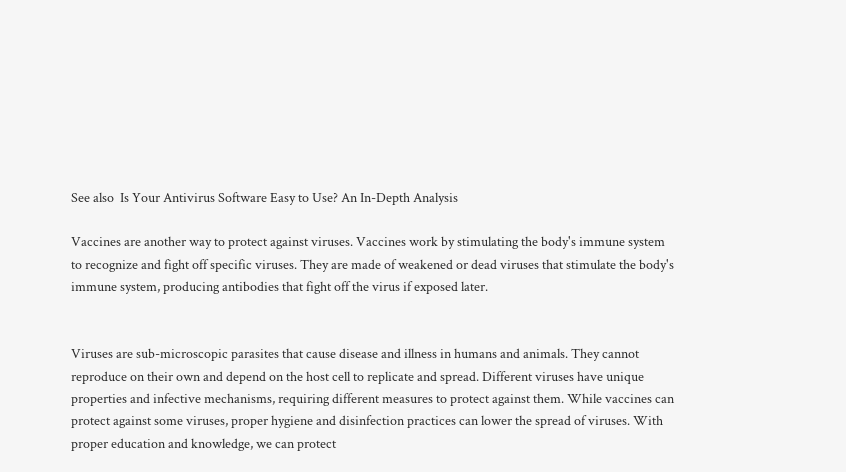See also  Is Your Antivirus Software Easy to Use? An In-Depth Analysis

Vaccines are another way to protect against viruses. Vaccines work by stimulating the body's immune system to recognize and fight off specific viruses. They are made of weakened or dead viruses that stimulate the body's immune system, producing antibodies that fight off the virus if exposed later.


Viruses are sub-microscopic parasites that cause disease and illness in humans and animals. They cannot reproduce on their own and depend on the host cell to replicate and spread. Different viruses have unique properties and infective mechanisms, requiring different measures to protect against them. While vaccines can protect against some viruses, proper hygiene and disinfection practices can lower the spread of viruses. With proper education and knowledge, we can protect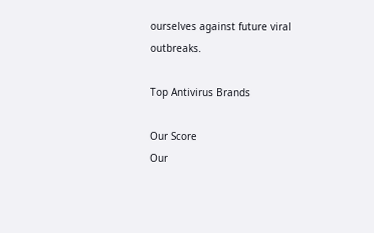ourselves against future viral outbreaks.

Top Antivirus Brands

Our Score
Our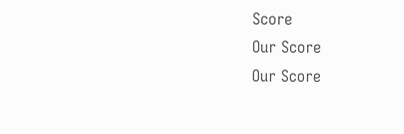Score
Our Score
Our Score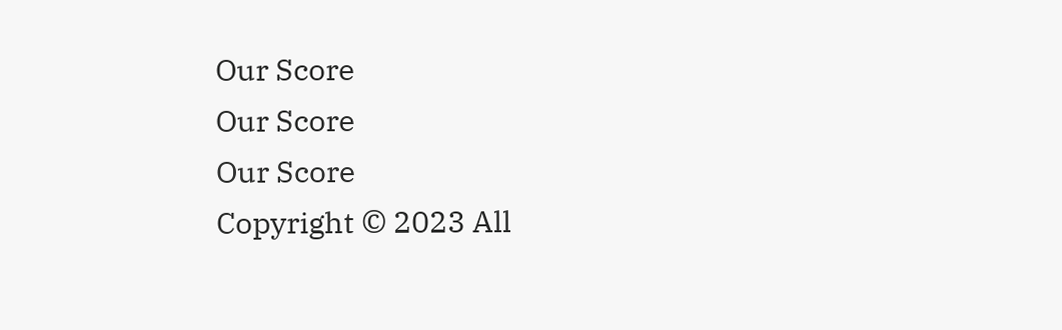Our Score
Our Score
Our Score
Copyright © 2023 All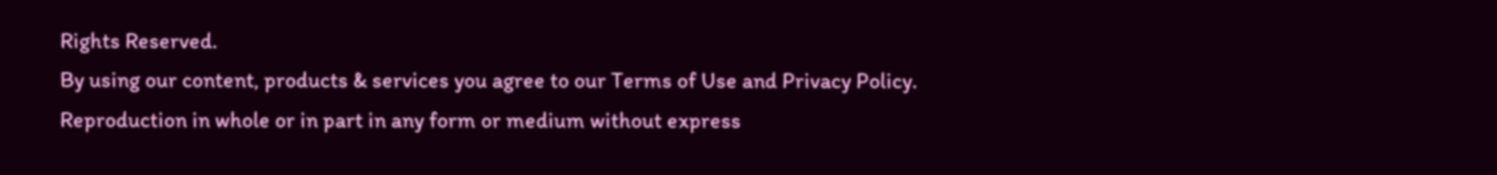Rights Reserved.
By using our content, products & services you agree to our Terms of Use and Privacy Policy.
Reproduction in whole or in part in any form or medium without express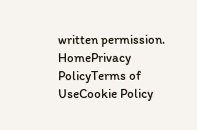written permission.
HomePrivacy PolicyTerms of UseCookie Policy